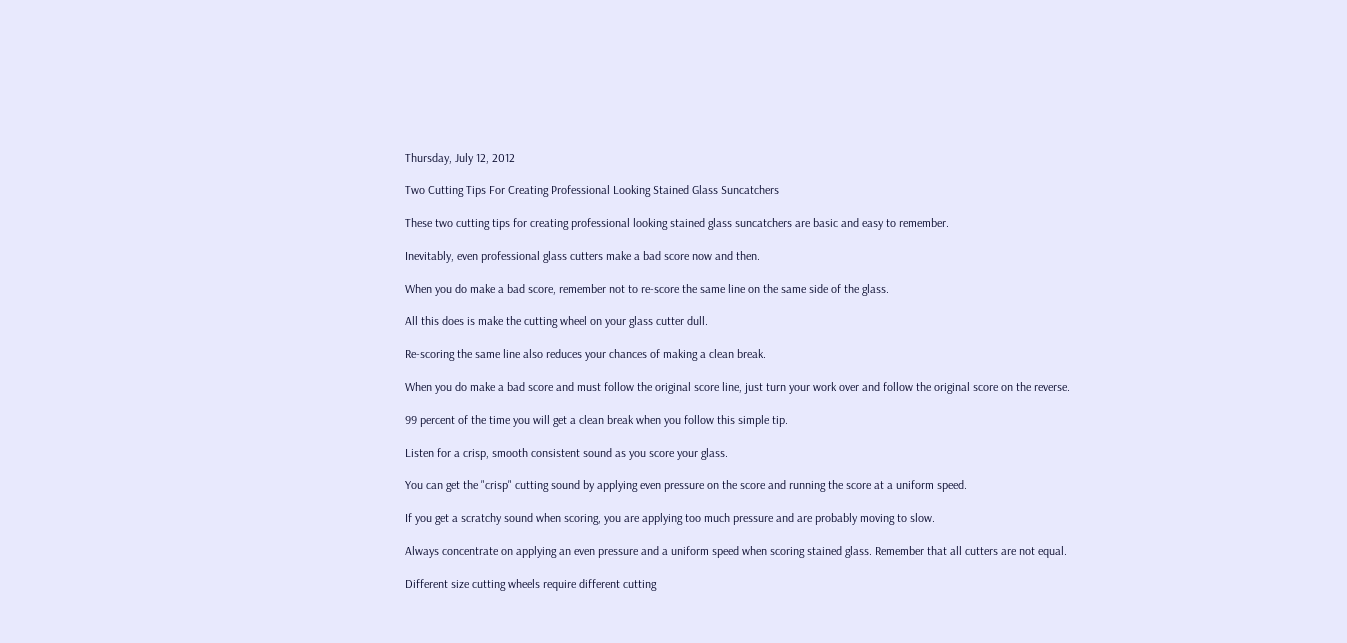Thursday, July 12, 2012

Two Cutting Tips For Creating Professional Looking Stained Glass Suncatchers

These two cutting tips for creating professional looking stained glass suncatchers are basic and easy to remember.

Inevitably, even professional glass cutters make a bad score now and then.

When you do make a bad score, remember not to re-score the same line on the same side of the glass.

All this does is make the cutting wheel on your glass cutter dull.

Re-scoring the same line also reduces your chances of making a clean break.

When you do make a bad score and must follow the original score line, just turn your work over and follow the original score on the reverse.

99 percent of the time you will get a clean break when you follow this simple tip.

Listen for a crisp, smooth consistent sound as you score your glass.

You can get the "crisp" cutting sound by applying even pressure on the score and running the score at a uniform speed.

If you get a scratchy sound when scoring, you are applying too much pressure and are probably moving to slow.

Always concentrate on applying an even pressure and a uniform speed when scoring stained glass. Remember that all cutters are not equal.

Different size cutting wheels require different cutting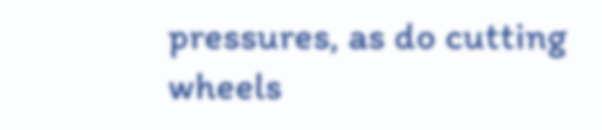pressures, as do cutting wheels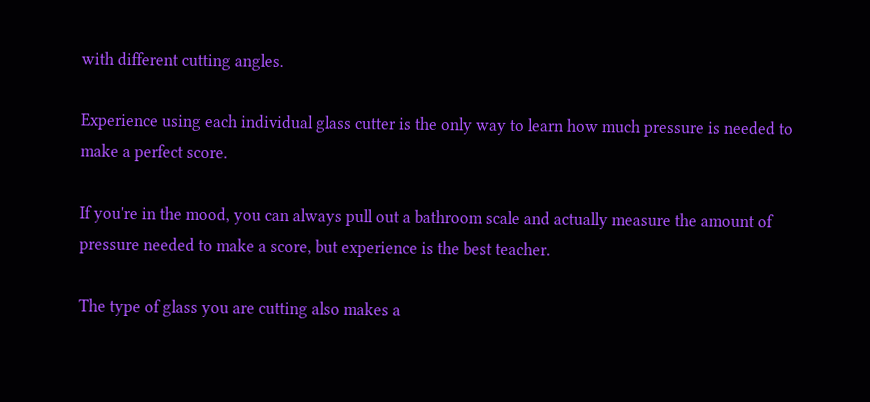with different cutting angles.

Experience using each individual glass cutter is the only way to learn how much pressure is needed to make a perfect score.

If you're in the mood, you can always pull out a bathroom scale and actually measure the amount of pressure needed to make a score, but experience is the best teacher.

The type of glass you are cutting also makes a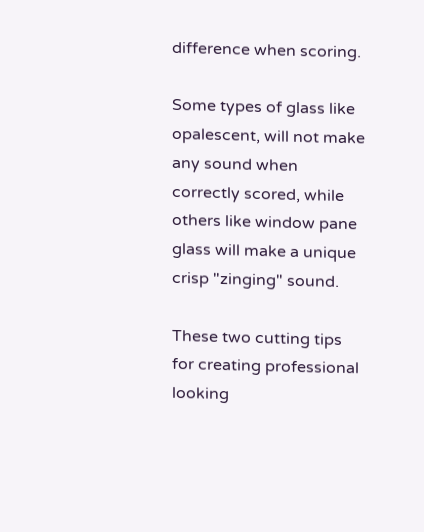difference when scoring.

Some types of glass like opalescent, will not make any sound when correctly scored, while others like window pane glass will make a unique crisp "zinging" sound.

These two cutting tips for creating professional looking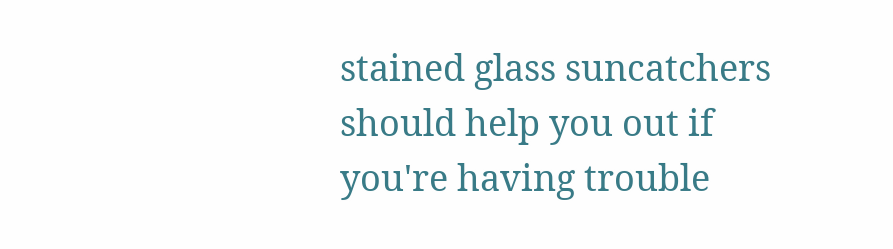stained glass suncatchers should help you out if you're having trouble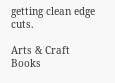getting clean edge cuts.

Arts & Craft Books